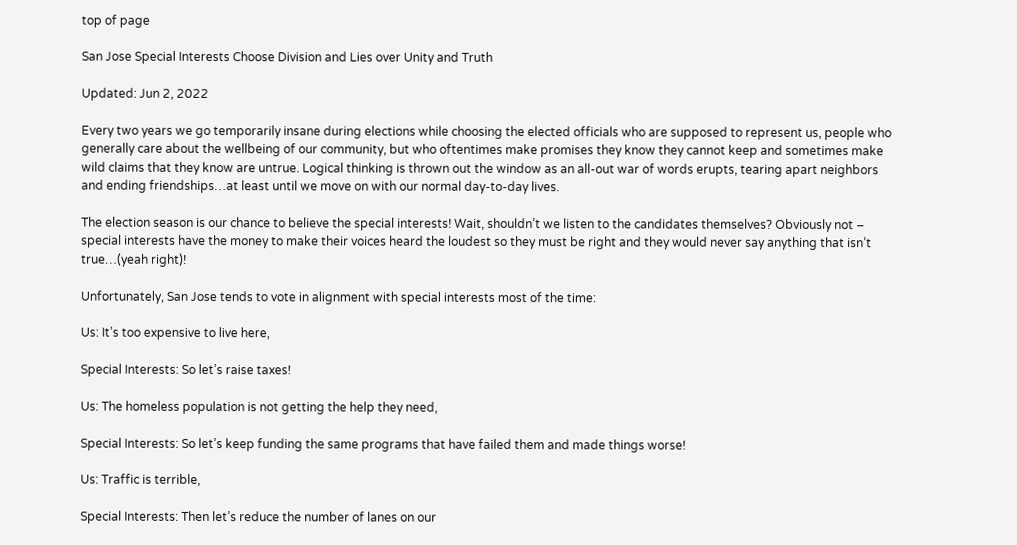top of page

San Jose Special Interests Choose Division and Lies over Unity and Truth

Updated: Jun 2, 2022

Every two years we go temporarily insane during elections while choosing the elected officials who are supposed to represent us, people who generally care about the wellbeing of our community, but who oftentimes make promises they know they cannot keep and sometimes make wild claims that they know are untrue. Logical thinking is thrown out the window as an all-out war of words erupts, tearing apart neighbors and ending friendships…at least until we move on with our normal day-to-day lives.

The election season is our chance to believe the special interests! Wait, shouldn’t we listen to the candidates themselves? Obviously not – special interests have the money to make their voices heard the loudest so they must be right and they would never say anything that isn’t true…(yeah right)!

Unfortunately, San Jose tends to vote in alignment with special interests most of the time:

Us: It’s too expensive to live here,

Special Interests: So let’s raise taxes!

Us: The homeless population is not getting the help they need,

Special Interests: So let’s keep funding the same programs that have failed them and made things worse!

Us: Traffic is terrible,

Special Interests: Then let’s reduce the number of lanes on our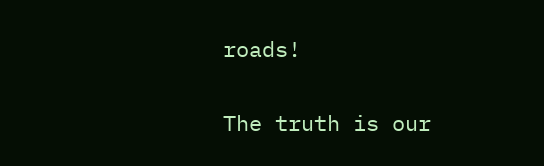roads!

The truth is our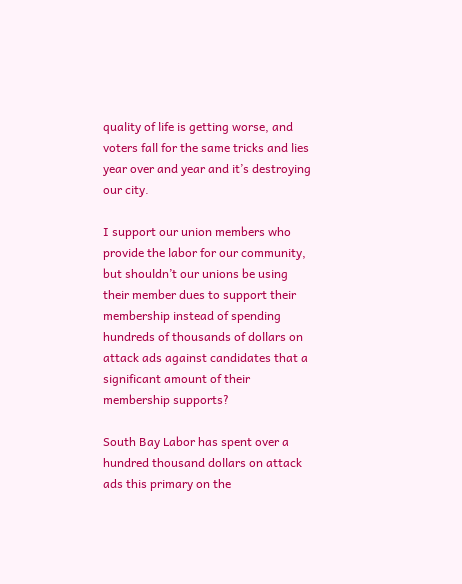quality of life is getting worse, and voters fall for the same tricks and lies year over and year and it’s destroying our city.

I support our union members who provide the labor for our community, but shouldn’t our unions be using their member dues to support their membership instead of spending hundreds of thousands of dollars on attack ads against candidates that a significant amount of their membership supports?

South Bay Labor has spent over a hundred thousand dollars on attack ads this primary on the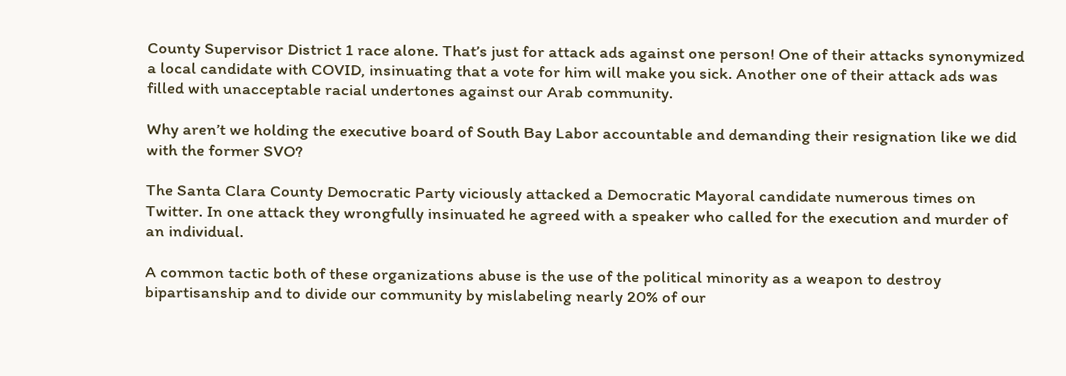County Supervisor District 1 race alone. That’s just for attack ads against one person! One of their attacks synonymized a local candidate with COVID, insinuating that a vote for him will make you sick. Another one of their attack ads was filled with unacceptable racial undertones against our Arab community.

Why aren’t we holding the executive board of South Bay Labor accountable and demanding their resignation like we did with the former SVO?

The Santa Clara County Democratic Party viciously attacked a Democratic Mayoral candidate numerous times on Twitter. In one attack they wrongfully insinuated he agreed with a speaker who called for the execution and murder of an individual.

A common tactic both of these organizations abuse is the use of the political minority as a weapon to destroy bipartisanship and to divide our community by mislabeling nearly 20% of our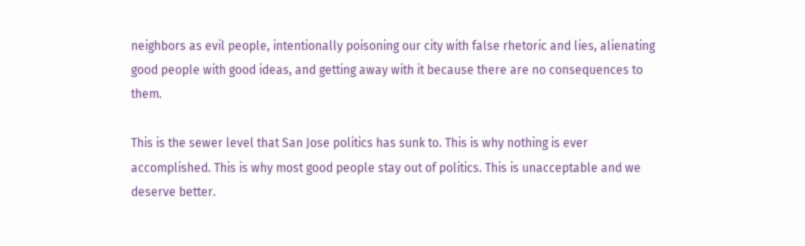neighbors as evil people, intentionally poisoning our city with false rhetoric and lies, alienating good people with good ideas, and getting away with it because there are no consequences to them.

This is the sewer level that San Jose politics has sunk to. This is why nothing is ever accomplished. This is why most good people stay out of politics. This is unacceptable and we deserve better.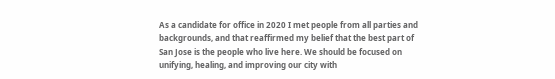As a candidate for office in 2020 I met people from all parties and backgrounds, and that reaffirmed my belief that the best part of San Jose is the people who live here. We should be focused on unifying, healing, and improving our city with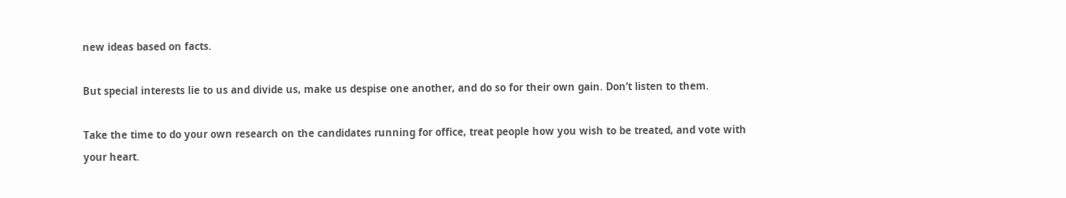new ideas based on facts.

But special interests lie to us and divide us, make us despise one another, and do so for their own gain. Don’t listen to them.

Take the time to do your own research on the candidates running for office, treat people how you wish to be treated, and vote with your heart.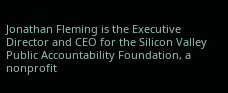Jonathan Fleming is the Executive Director and CEO for the Silicon Valley Public Accountability Foundation, a nonprofit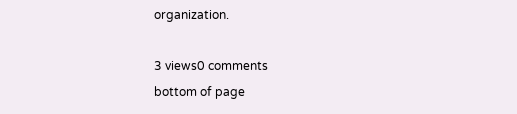organization.

3 views0 comments
bottom of page